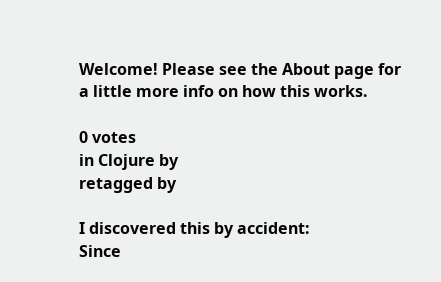Welcome! Please see the About page for a little more info on how this works.

0 votes
in Clojure by
retagged by

I discovered this by accident:
Since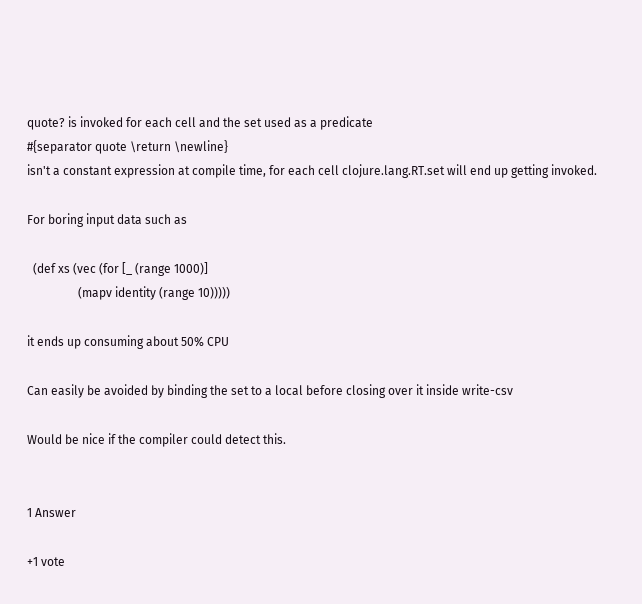quote? is invoked for each cell and the set used as a predicate
#{separator quote \return \newline}
isn't a constant expression at compile time, for each cell clojure.lang.RT.set will end up getting invoked.

For boring input data such as

  (def xs (vec (for [_ (range 1000)]
                 (mapv identity (range 10)))))

it ends up consuming about 50% CPU

Can easily be avoided by binding the set to a local before closing over it inside write-csv

Would be nice if the compiler could detect this.


1 Answer

+1 vote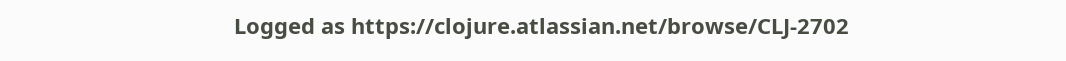Logged as https://clojure.atlassian.net/browse/CLJ-2702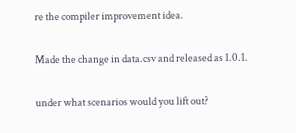re the compiler improvement idea.

Made the change in data.csv and released as 1.0.1.

under what scenarios would you lift out?